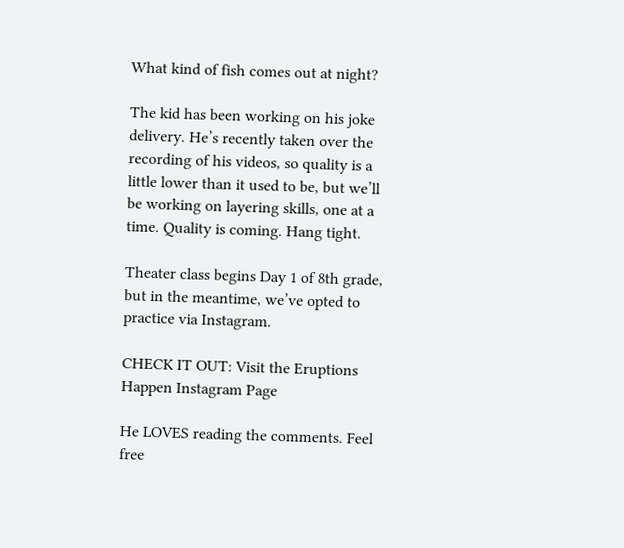What kind of fish comes out at night?

The kid has been working on his joke delivery. He’s recently taken over the recording of his videos, so quality is a little lower than it used to be, but we’ll be working on layering skills, one at a time. Quality is coming. Hang tight.

Theater class begins Day 1 of 8th grade, but in the meantime, we’ve opted to practice via Instagram.

CHECK IT OUT: Visit the Eruptions Happen Instagram Page

He LOVES reading the comments. Feel free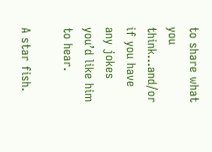to share what you think…and/or if you have any jokes you’d like him to hear.

A star fish.